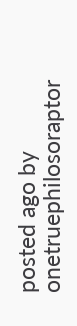posted ago by onetruephilosoraptor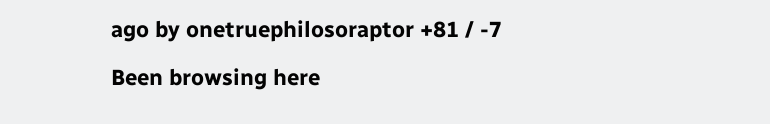ago by onetruephilosoraptor +81 / -7

Been browsing here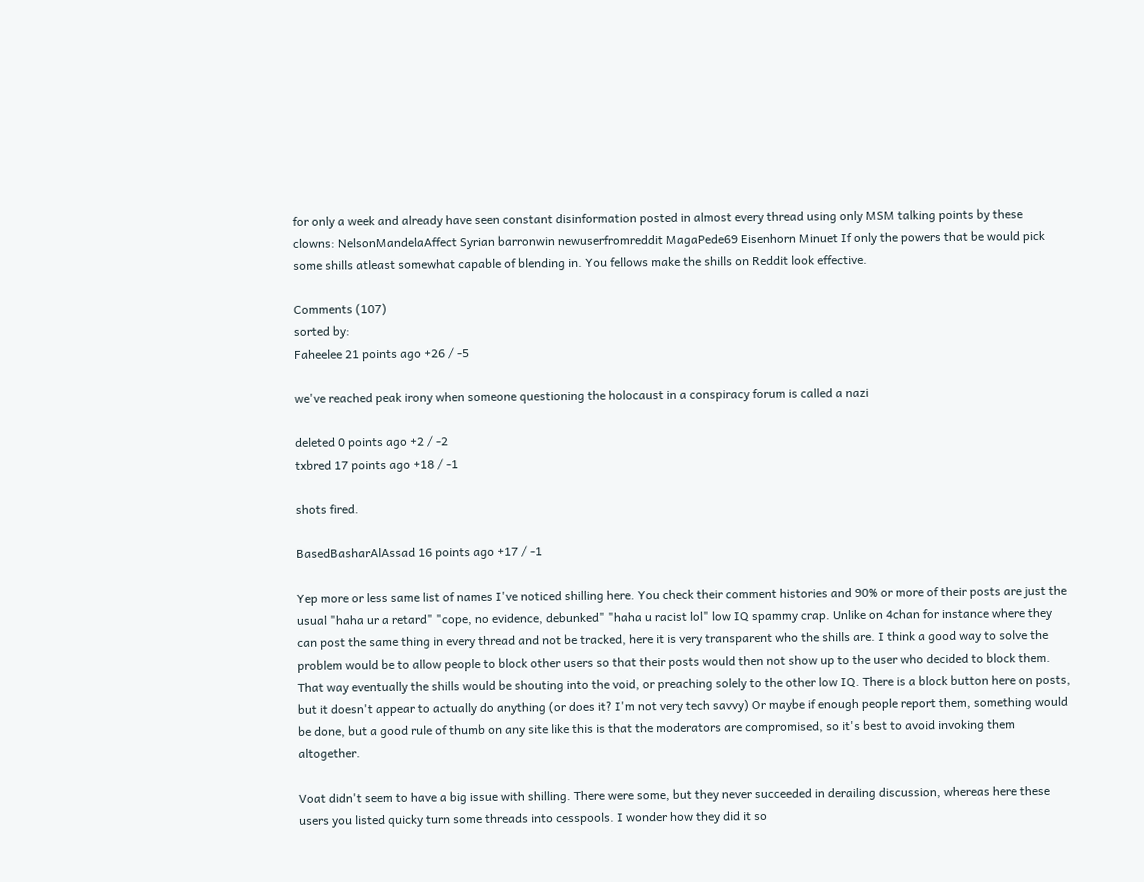for only a week and already have seen constant disinformation posted in almost every thread using only MSM talking points by these clowns: NelsonMandelaAffect Syrian barronwin newuserfromreddit MagaPede69 Eisenhorn Minuet If only the powers that be would pick some shills atleast somewhat capable of blending in. You fellows make the shills on Reddit look effective.

Comments (107)
sorted by:
Faheelee 21 points ago +26 / -5

we've reached peak irony when someone questioning the holocaust in a conspiracy forum is called a nazi

deleted 0 points ago +2 / -2
txbred 17 points ago +18 / -1

shots fired.

BasedBasharAlAssad 16 points ago +17 / -1

Yep more or less same list of names I've noticed shilling here. You check their comment histories and 90% or more of their posts are just the usual "haha ur a retard" "cope, no evidence, debunked" "haha u racist lol" low IQ spammy crap. Unlike on 4chan for instance where they can post the same thing in every thread and not be tracked, here it is very transparent who the shills are. I think a good way to solve the problem would be to allow people to block other users so that their posts would then not show up to the user who decided to block them. That way eventually the shills would be shouting into the void, or preaching solely to the other low IQ. There is a block button here on posts, but it doesn't appear to actually do anything (or does it? I'm not very tech savvy) Or maybe if enough people report them, something would be done, but a good rule of thumb on any site like this is that the moderators are compromised, so it's best to avoid invoking them altogether.

Voat didn't seem to have a big issue with shilling. There were some, but they never succeeded in derailing discussion, whereas here these users you listed quicky turn some threads into cesspools. I wonder how they did it so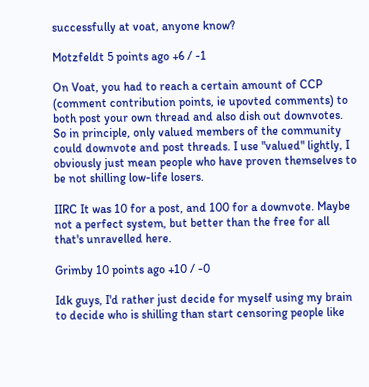successfully at voat, anyone know?

Motzfeldt 5 points ago +6 / -1

On Voat, you had to reach a certain amount of CCP (comment contribution points, ie upovted comments) to both post your own thread and also dish out downvotes. So in principle, only valued members of the community could downvote and post threads. I use "valued" lightly, I obviously just mean people who have proven themselves to be not shilling low-life losers.

IIRC It was 10 for a post, and 100 for a downvote. Maybe not a perfect system, but better than the free for all that's unravelled here.

Grimby 10 points ago +10 / -0

Idk guys, I'd rather just decide for myself using my brain to decide who is shilling than start censoring people like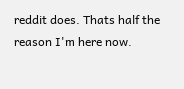reddit does. Thats half the reason I'm here now.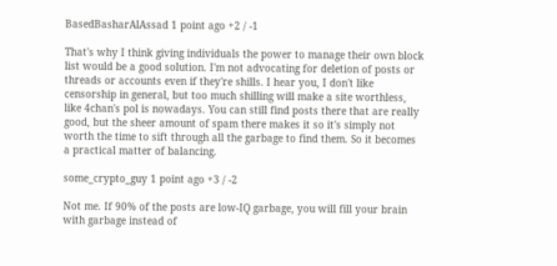BasedBasharAlAssad 1 point ago +2 / -1

That's why I think giving individuals the power to manage their own block list would be a good solution. I'm not advocating for deletion of posts or threads or accounts even if they're shills. I hear you, I don't like censorship in general, but too much shilling will make a site worthless, like 4chan's pol is nowadays. You can still find posts there that are really good, but the sheer amount of spam there makes it so it's simply not worth the time to sift through all the garbage to find them. So it becomes a practical matter of balancing.

some_crypto_guy 1 point ago +3 / -2

Not me. If 90% of the posts are low-IQ garbage, you will fill your brain with garbage instead of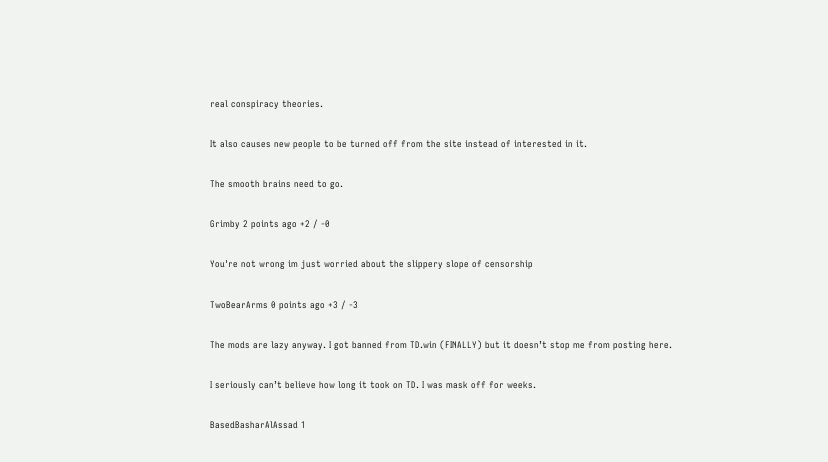real conspiracy theories.

It also causes new people to be turned off from the site instead of interested in it.

The smooth brains need to go.

Grimby 2 points ago +2 / -0

You're not wrong im just worried about the slippery slope of censorship

TwoBearArms 0 points ago +3 / -3

The mods are lazy anyway. I got banned from TD.win (FINALLY) but it doesn’t stop me from posting here.

I seriously can’t believe how long it took on TD. I was mask off for weeks.

BasedBasharAlAssad 1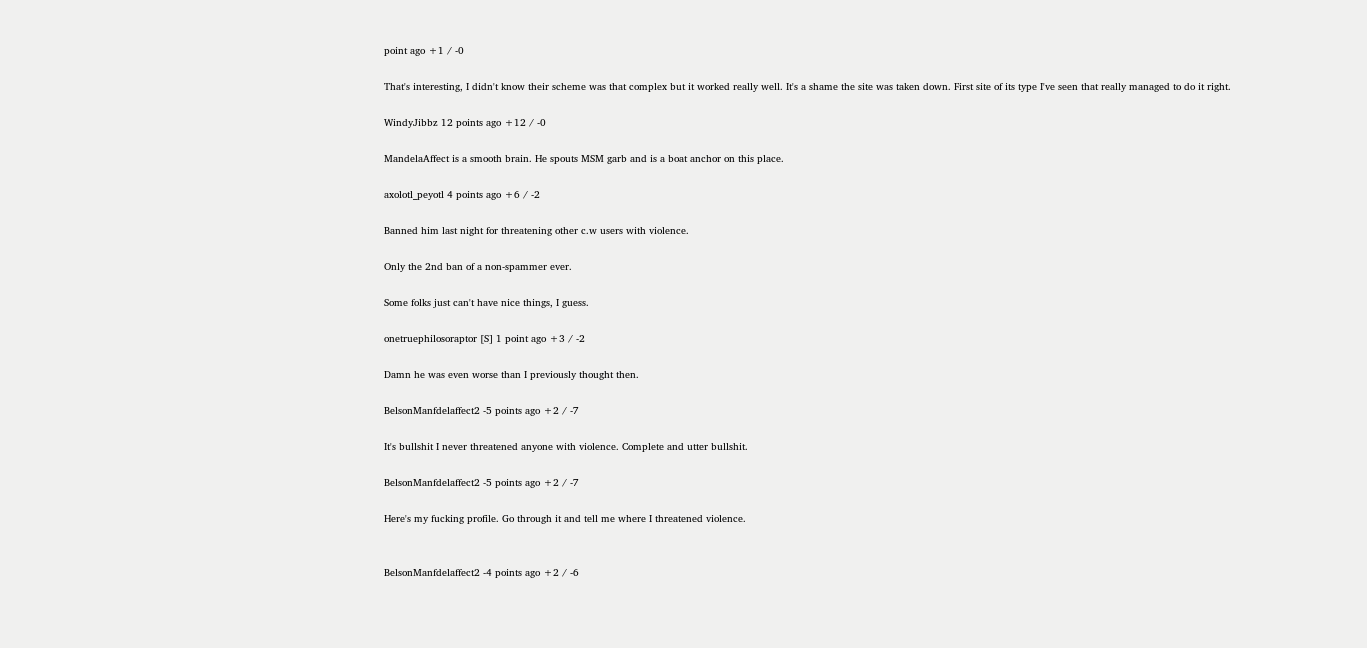point ago +1 / -0

That's interesting, I didn't know their scheme was that complex but it worked really well. It's a shame the site was taken down. First site of its type I've seen that really managed to do it right.

WindyJibbz 12 points ago +12 / -0

MandelaAffect is a smooth brain. He spouts MSM garb and is a boat anchor on this place.

axolotl_peyotl 4 points ago +6 / -2

Banned him last night for threatening other c.w users with violence.

Only the 2nd ban of a non-spammer ever.

Some folks just can't have nice things, I guess.

onetruephilosoraptor [S] 1 point ago +3 / -2

Damn he was even worse than I previously thought then.

BelsonManfdelaffect2 -5 points ago +2 / -7

It's bullshit I never threatened anyone with violence. Complete and utter bullshit.

BelsonManfdelaffect2 -5 points ago +2 / -7

Here's my fucking profile. Go through it and tell me where I threatened violence.


BelsonManfdelaffect2 -4 points ago +2 / -6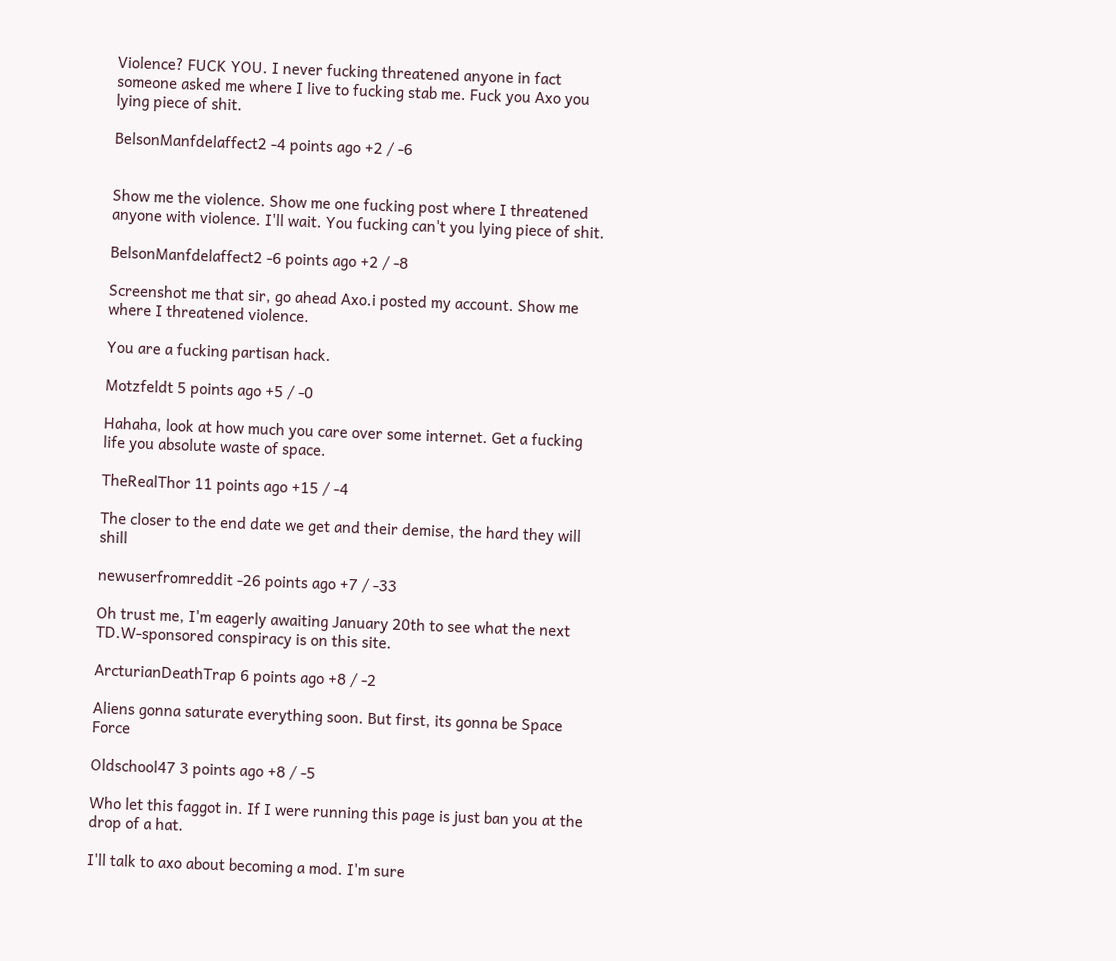Violence? FUCK YOU. I never fucking threatened anyone in fact someone asked me where I live to fucking stab me. Fuck you Axo you lying piece of shit.

BelsonManfdelaffect2 -4 points ago +2 / -6


Show me the violence. Show me one fucking post where I threatened anyone with violence. I'll wait. You fucking can't you lying piece of shit.

BelsonManfdelaffect2 -6 points ago +2 / -8

Screenshot me that sir, go ahead Axo.i posted my account. Show me where I threatened violence.

You are a fucking partisan hack.

Motzfeldt 5 points ago +5 / -0

Hahaha, look at how much you care over some internet. Get a fucking life you absolute waste of space.

TheRealThor 11 points ago +15 / -4

The closer to the end date we get and their demise, the hard they will shill

newuserfromreddit -26 points ago +7 / -33

Oh trust me, I'm eagerly awaiting January 20th to see what the next TD.W-sponsored conspiracy is on this site.

ArcturianDeathTrap 6 points ago +8 / -2

Aliens gonna saturate everything soon. But first, its gonna be Space Force

Oldschool47 3 points ago +8 / -5

Who let this faggot in. If I were running this page is just ban you at the drop of a hat.

I'll talk to axo about becoming a mod. I'm sure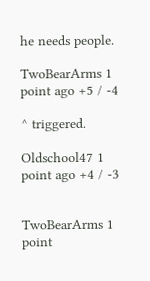he needs people.

TwoBearArms 1 point ago +5 / -4

^ triggered.

Oldschool47 1 point ago +4 / -3


TwoBearArms 1 point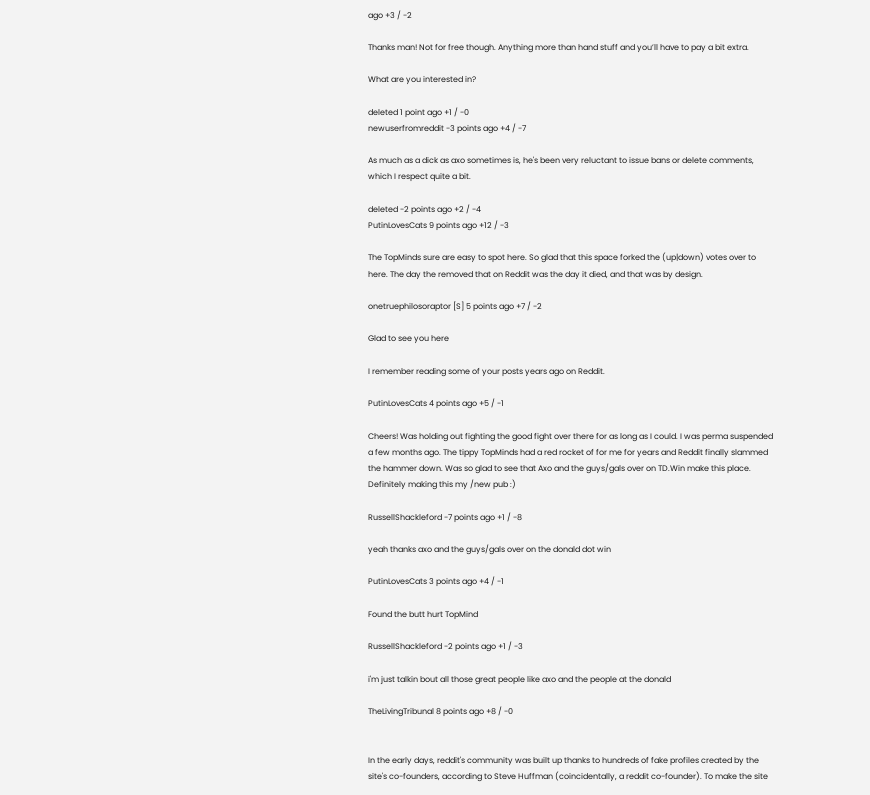ago +3 / -2

Thanks man! Not for free though. Anything more than hand stuff and you’ll have to pay a bit extra.

What are you interested in?

deleted 1 point ago +1 / -0
newuserfromreddit -3 points ago +4 / -7

As much as a dick as axo sometimes is, he's been very reluctant to issue bans or delete comments, which I respect quite a bit.

deleted -2 points ago +2 / -4
PutinLovesCats 9 points ago +12 / -3

The TopMinds sure are easy to spot here. So glad that this space forked the (up|down) votes over to here. The day the removed that on Reddit was the day it died, and that was by design.

onetruephilosoraptor [S] 5 points ago +7 / -2

Glad to see you here

I remember reading some of your posts years ago on Reddit.

PutinLovesCats 4 points ago +5 / -1

Cheers! Was holding out fighting the good fight over there for as long as I could. I was perma suspended a few months ago. The tippy TopMinds had a red rocket of for me for years and Reddit finally slammed the hammer down. Was so glad to see that Axo and the guys/gals over on TD.Win make this place. Definitely making this my /new pub :)

RussellShackleford -7 points ago +1 / -8

yeah thanks axo and the guys/gals over on the donald dot win

PutinLovesCats 3 points ago +4 / -1

Found the butt hurt TopMind

RussellShackleford -2 points ago +1 / -3

i'm just talkin bout all those great people like axo and the people at the donald

TheLivingTribunal 8 points ago +8 / -0


In the early days, reddit's community was built up thanks to hundreds of fake profiles created by the site's co-founders, according to Steve Huffman (coincidentally, a reddit co-founder). To make the site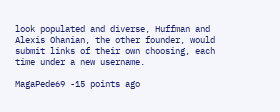look populated and diverse, Huffman and Alexis Ohanian, the other founder, would submit links of their own choosing, each time under a new username.

MagaPede69 -15 points ago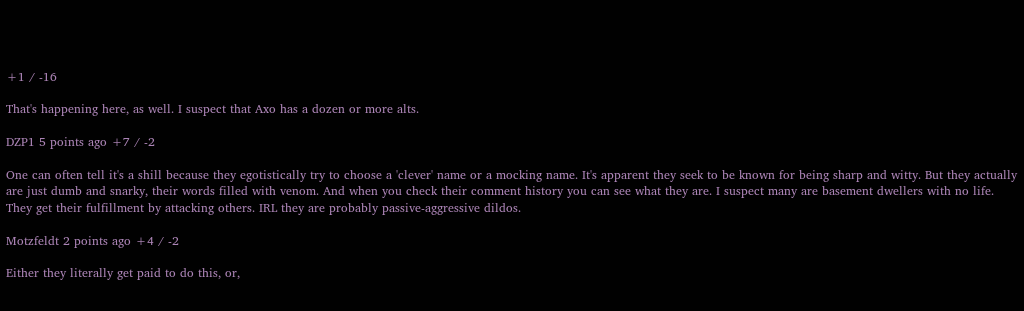+1 / -16

That's happening here, as well. I suspect that Axo has a dozen or more alts.

DZP1 5 points ago +7 / -2

One can often tell it's a shill because they egotistically try to choose a 'clever' name or a mocking name. It's apparent they seek to be known for being sharp and witty. But they actually are just dumb and snarky, their words filled with venom. And when you check their comment history you can see what they are. I suspect many are basement dwellers with no life. They get their fulfillment by attacking others. IRL they are probably passive-aggressive dildos.

Motzfeldt 2 points ago +4 / -2

Either they literally get paid to do this, or,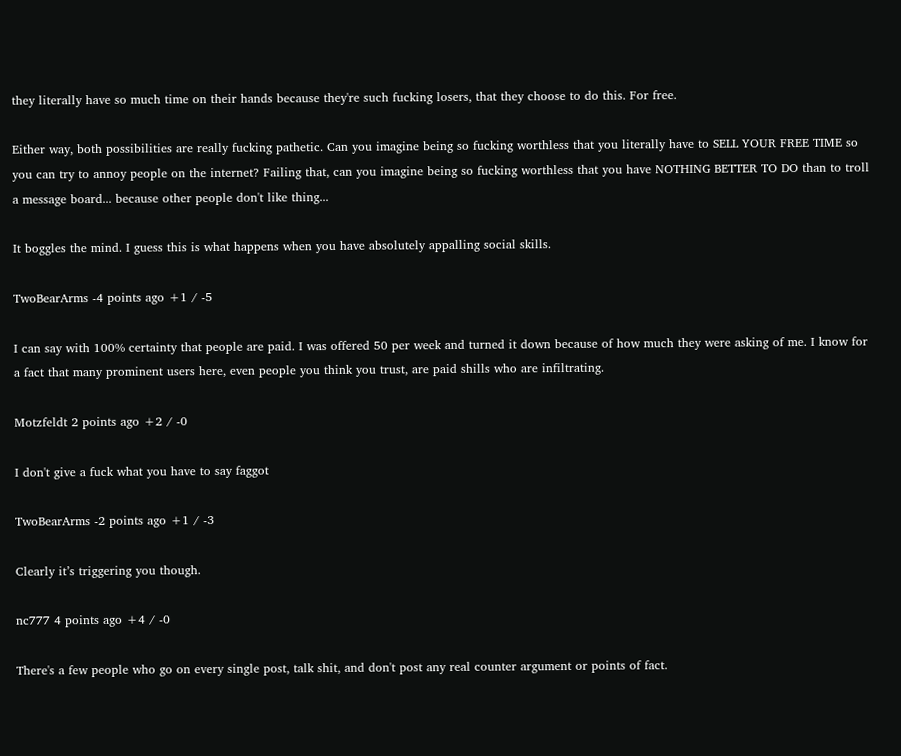they literally have so much time on their hands because they're such fucking losers, that they choose to do this. For free.

Either way, both possibilities are really fucking pathetic. Can you imagine being so fucking worthless that you literally have to SELL YOUR FREE TIME so you can try to annoy people on the internet? Failing that, can you imagine being so fucking worthless that you have NOTHING BETTER TO DO than to troll a message board... because other people don't like thing...

It boggles the mind. I guess this is what happens when you have absolutely appalling social skills.

TwoBearArms -4 points ago +1 / -5

I can say with 100% certainty that people are paid. I was offered 50 per week and turned it down because of how much they were asking of me. I know for a fact that many prominent users here, even people you think you trust, are paid shills who are infiltrating.

Motzfeldt 2 points ago +2 / -0

I don't give a fuck what you have to say faggot

TwoBearArms -2 points ago +1 / -3

Clearly it’s triggering you though.

nc777 4 points ago +4 / -0

There's a few people who go on every single post, talk shit, and don't post any real counter argument or points of fact.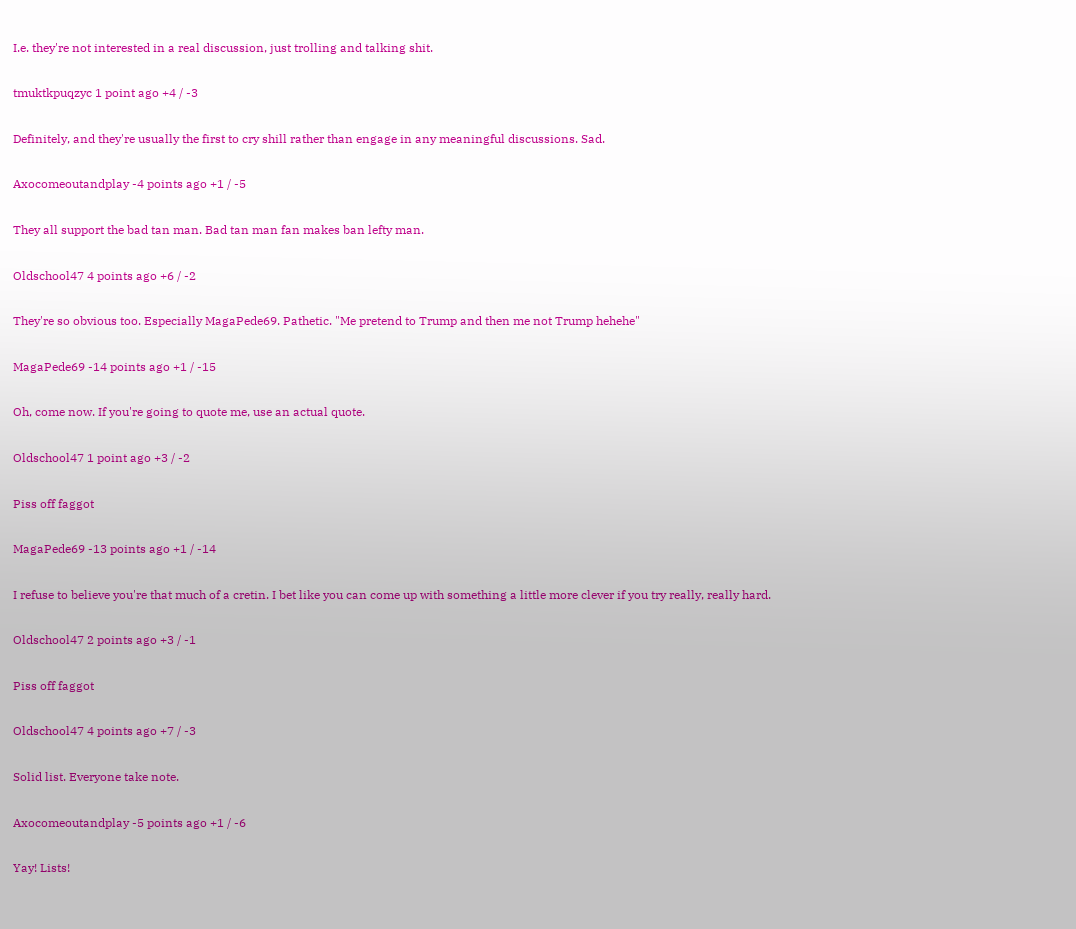I.e. they're not interested in a real discussion, just trolling and talking shit.

tmuktkpuqzyc 1 point ago +4 / -3

Definitely, and they're usually the first to cry shill rather than engage in any meaningful discussions. Sad.

Axocomeoutandplay -4 points ago +1 / -5

They all support the bad tan man. Bad tan man fan makes ban lefty man.

Oldschool47 4 points ago +6 / -2

They're so obvious too. Especially MagaPede69. Pathetic. "Me pretend to Trump and then me not Trump hehehe"

MagaPede69 -14 points ago +1 / -15

Oh, come now. If you're going to quote me, use an actual quote.

Oldschool47 1 point ago +3 / -2

Piss off faggot

MagaPede69 -13 points ago +1 / -14

I refuse to believe you're that much of a cretin. I bet like you can come up with something a little more clever if you try really, really hard.

Oldschool47 2 points ago +3 / -1

Piss off faggot

Oldschool47 4 points ago +7 / -3

Solid list. Everyone take note.

Axocomeoutandplay -5 points ago +1 / -6

Yay! Lists!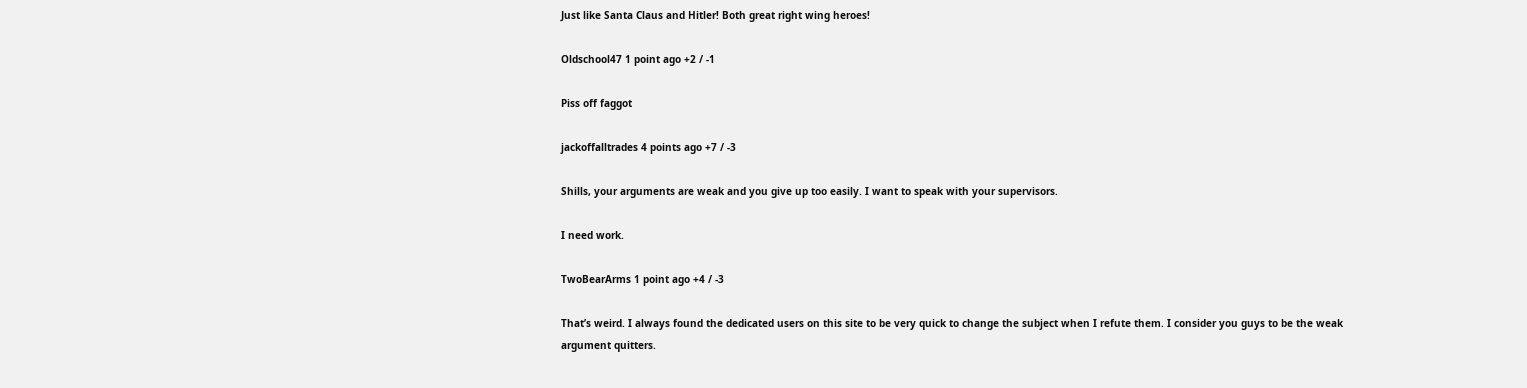Just like Santa Claus and Hitler! Both great right wing heroes!

Oldschool47 1 point ago +2 / -1

Piss off faggot

jackoffalltrades 4 points ago +7 / -3

Shills, your arguments are weak and you give up too easily. I want to speak with your supervisors.

I need work.

TwoBearArms 1 point ago +4 / -3

That’s weird. I always found the dedicated users on this site to be very quick to change the subject when I refute them. I consider you guys to be the weak argument quitters.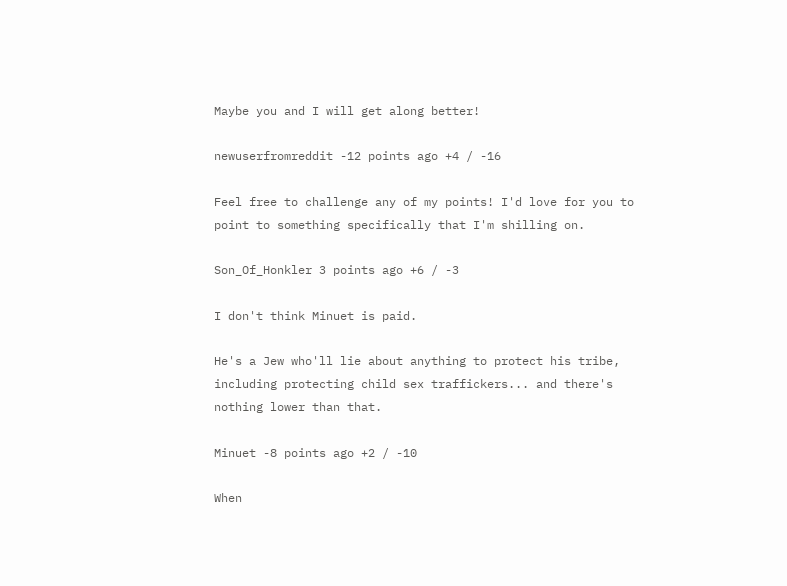Maybe you and I will get along better!

newuserfromreddit -12 points ago +4 / -16

Feel free to challenge any of my points! I'd love for you to point to something specifically that I'm shilling on.

Son_Of_Honkler 3 points ago +6 / -3

I don't think Minuet is paid.

He's a Jew who'll lie about anything to protect his tribe, including protecting child sex traffickers... and there's nothing lower than that.

Minuet -8 points ago +2 / -10

When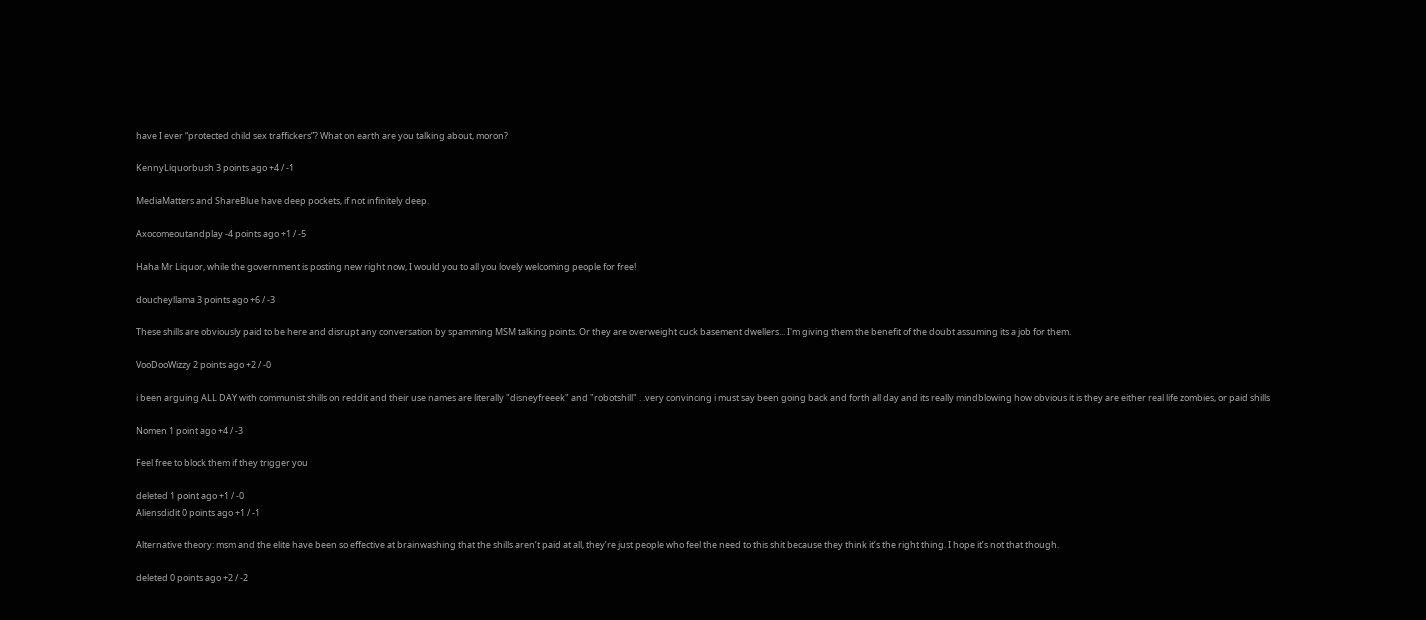have I ever “protected child sex traffickers”? What on earth are you talking about, moron?

KennyLiquorbush 3 points ago +4 / -1

MediaMatters and ShareBlue have deep pockets, if not infinitely deep.

Axocomeoutandplay -4 points ago +1 / -5

Haha Mr Liquor, while the government is posting new right now, I would you to all you lovely welcoming people for free!

doucheyllama 3 points ago +6 / -3

These shills are obviously paid to be here and disrupt any conversation by spamming MSM talking points. Or they are overweight cuck basement dwellers... I'm giving them the benefit of the doubt assuming its a job for them.

VooDooWizzy 2 points ago +2 / -0

i been arguing ALL DAY with communist shills on reddit and their use names are literally "disneyfreeek" and "robotshill" . .very convincing i must say been going back and forth all day and its really mindblowing how obvious it is they are either real life zombies, or paid shills

Nomen 1 point ago +4 / -3

Feel free to block them if they trigger you

deleted 1 point ago +1 / -0
Aliensdidit 0 points ago +1 / -1

Alternative theory: msm and the elite have been so effective at brainwashing that the shills aren’t paid at all, they’re just people who feel the need to this shit because they think it’s the right thing. I hope it’s not that though.

deleted 0 points ago +2 / -2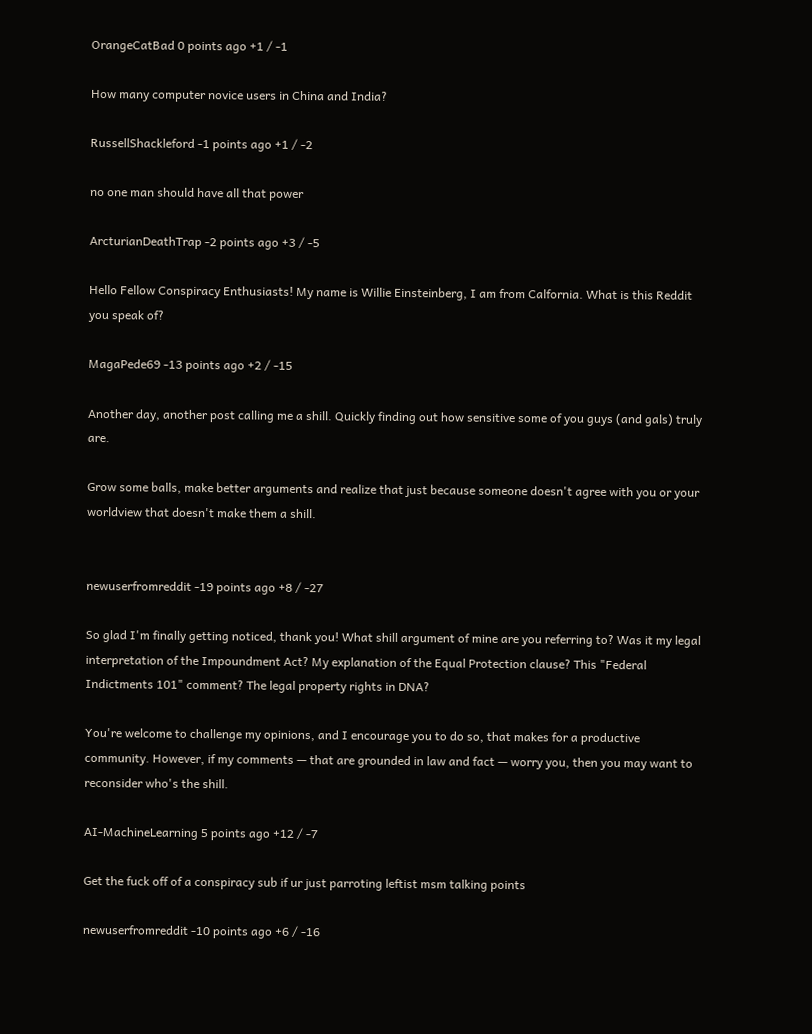OrangeCatBad 0 points ago +1 / -1

How many computer novice users in China and India?

RussellShackleford -1 points ago +1 / -2

no one man should have all that power

ArcturianDeathTrap -2 points ago +3 / -5

Hello Fellow Conspiracy Enthusiasts! My name is Willie Einsteinberg, I am from Calfornia. What is this Reddit you speak of?

MagaPede69 -13 points ago +2 / -15

Another day, another post calling me a shill. Quickly finding out how sensitive some of you guys (and gals) truly are.

Grow some balls, make better arguments and realize that just because someone doesn't agree with you or your worldview that doesn't make them a shill.


newuserfromreddit -19 points ago +8 / -27

So glad I'm finally getting noticed, thank you! What shill argument of mine are you referring to? Was it my legal interpretation of the Impoundment Act? My explanation of the Equal Protection clause? This "Federal Indictments 101" comment? The legal property rights in DNA?

You're welcome to challenge my opinions, and I encourage you to do so, that makes for a productive community. However, if my comments — that are grounded in law and fact — worry you, then you may want to reconsider who's the shill.

AI-MachineLearning 5 points ago +12 / -7

Get the fuck off of a conspiracy sub if ur just parroting leftist msm talking points

newuserfromreddit -10 points ago +6 / -16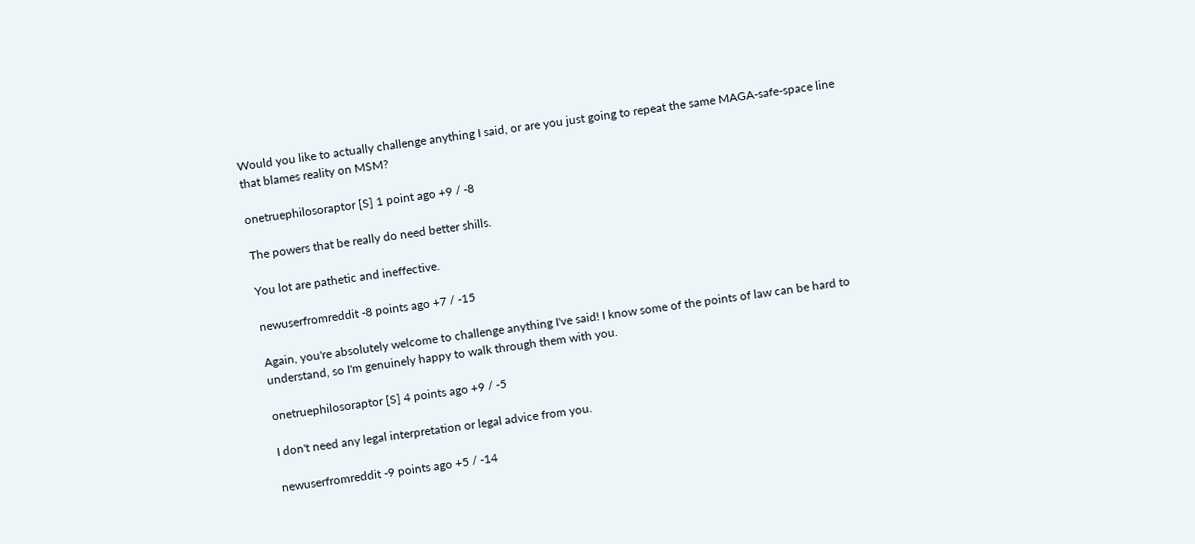Would you like to actually challenge anything I said, or are you just going to repeat the same MAGA-safe-space line that blames reality on MSM?

onetruephilosoraptor [S] 1 point ago +9 / -8

The powers that be really do need better shills.

You lot are pathetic and ineffective.

newuserfromreddit -8 points ago +7 / -15

Again, you're absolutely welcome to challenge anything I've said! I know some of the points of law can be hard to understand, so I'm genuinely happy to walk through them with you.

onetruephilosoraptor [S] 4 points ago +9 / -5

I don't need any legal interpretation or legal advice from you.

newuserfromreddit -9 points ago +5 / -14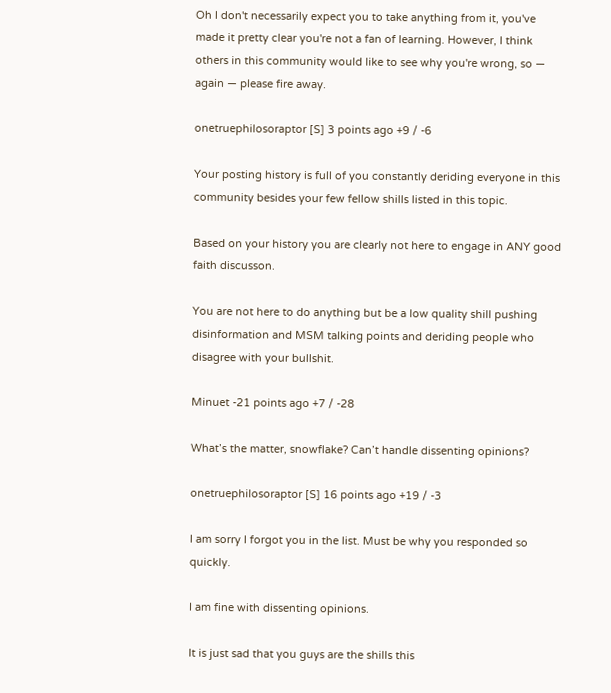Oh I don't necessarily expect you to take anything from it, you've made it pretty clear you're not a fan of learning. However, I think others in this community would like to see why you're wrong, so — again — please fire away.

onetruephilosoraptor [S] 3 points ago +9 / -6

Your posting history is full of you constantly deriding everyone in this community besides your few fellow shills listed in this topic.

Based on your history you are clearly not here to engage in ANY good faith discusson.

You are not here to do anything but be a low quality shill pushing disinformation and MSM talking points and deriding people who disagree with your bullshit.

Minuet -21 points ago +7 / -28

What’s the matter, snowflake? Can’t handle dissenting opinions?

onetruephilosoraptor [S] 16 points ago +19 / -3

I am sorry I forgot you in the list. Must be why you responded so quickly.

I am fine with dissenting opinions.

It is just sad that you guys are the shills this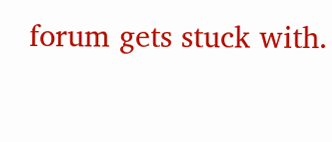forum gets stuck with.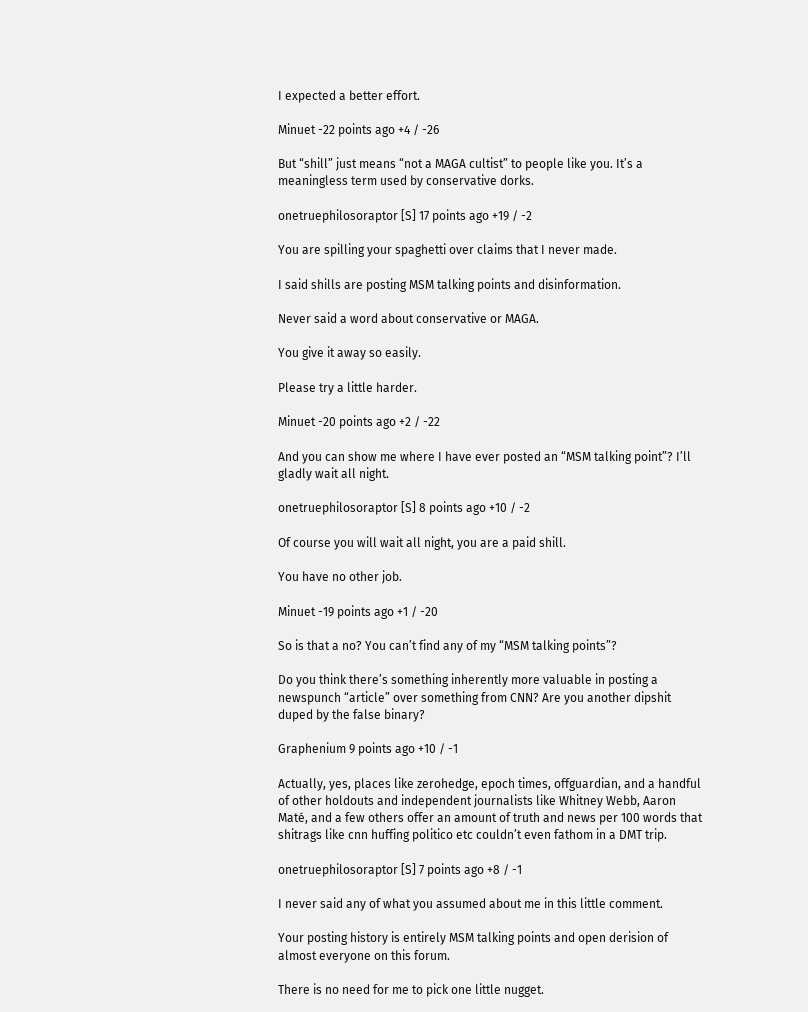I expected a better effort.

Minuet -22 points ago +4 / -26

But “shill” just means “not a MAGA cultist” to people like you. It’s a meaningless term used by conservative dorks.

onetruephilosoraptor [S] 17 points ago +19 / -2

You are spilling your spaghetti over claims that I never made.

I said shills are posting MSM talking points and disinformation.

Never said a word about conservative or MAGA.

You give it away so easily.

Please try a little harder.

Minuet -20 points ago +2 / -22

And you can show me where I have ever posted an “MSM talking point”? I’ll gladly wait all night.

onetruephilosoraptor [S] 8 points ago +10 / -2

Of course you will wait all night, you are a paid shill.

You have no other job.

Minuet -19 points ago +1 / -20

So is that a no? You can’t find any of my “MSM talking points”?

Do you think there’s something inherently more valuable in posting a newspunch “article” over something from CNN? Are you another dipshit duped by the false binary?

Graphenium 9 points ago +10 / -1

Actually, yes, places like zerohedge, epoch times, offguardian, and a handful of other holdouts and independent journalists like Whitney Webb, Aaron Maté, and a few others offer an amount of truth and news per 100 words that shitrags like cnn huffing politico etc couldn’t even fathom in a DMT trip.

onetruephilosoraptor [S] 7 points ago +8 / -1

I never said any of what you assumed about me in this little comment.

Your posting history is entirely MSM talking points and open derision of almost everyone on this forum.

There is no need for me to pick one little nugget.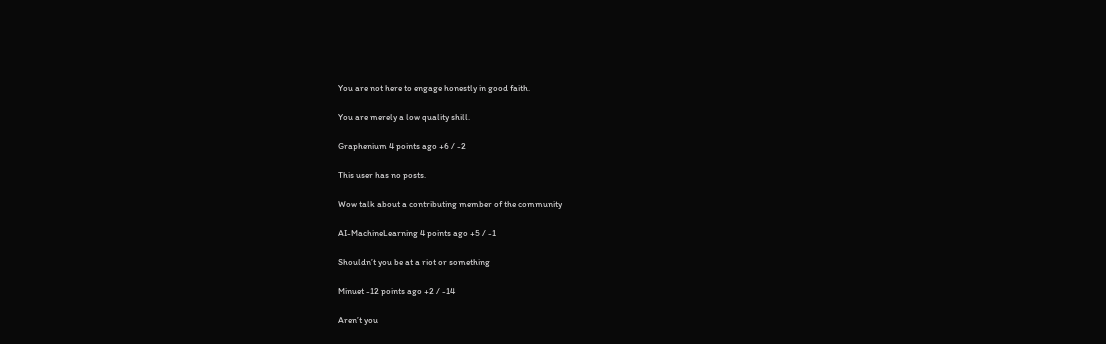You are not here to engage honestly in good faith.

You are merely a low quality shill.

Graphenium 4 points ago +6 / -2

This user has no posts.

Wow talk about a contributing member of the community

AI-MachineLearning 4 points ago +5 / -1

Shouldn’t you be at a riot or something

Minuet -12 points ago +2 / -14

Aren’t you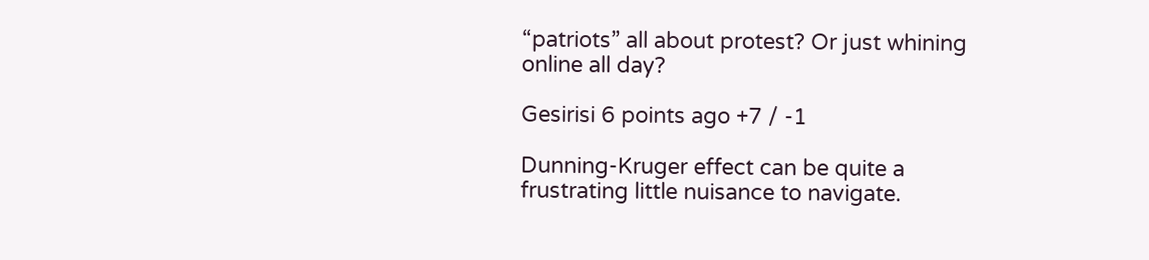“patriots” all about protest? Or just whining online all day?

Gesirisi 6 points ago +7 / -1

Dunning-Kruger effect can be quite a frustrating little nuisance to navigate.